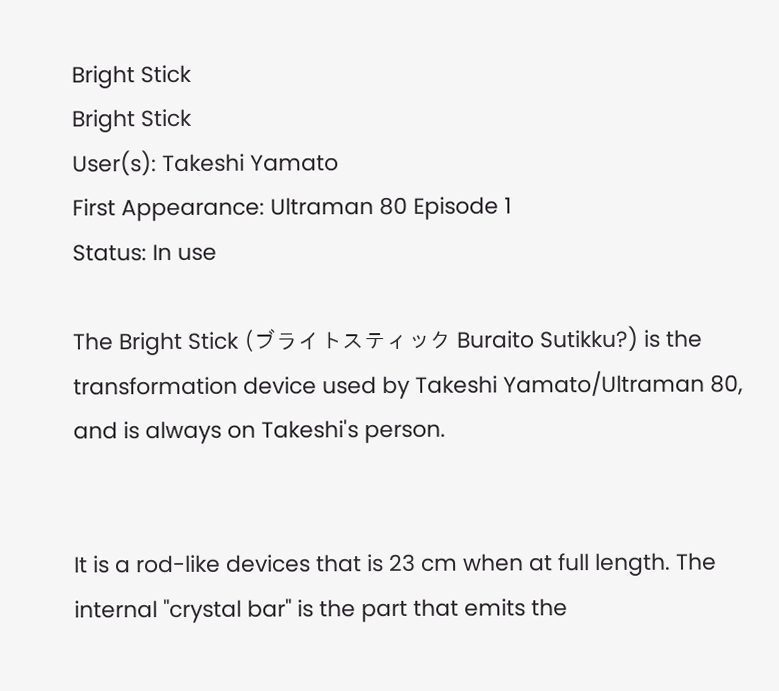Bright Stick
Bright Stick
User(s): Takeshi Yamato
First Appearance: Ultraman 80 Episode 1
Status: In use

The Bright Stick (ブライトスティック Buraito Sutikku?) is the transformation device used by Takeshi Yamato/Ultraman 80, and is always on Takeshi's person.


It is a rod-like devices that is 23 cm when at full length. The internal "crystal bar" is the part that emits the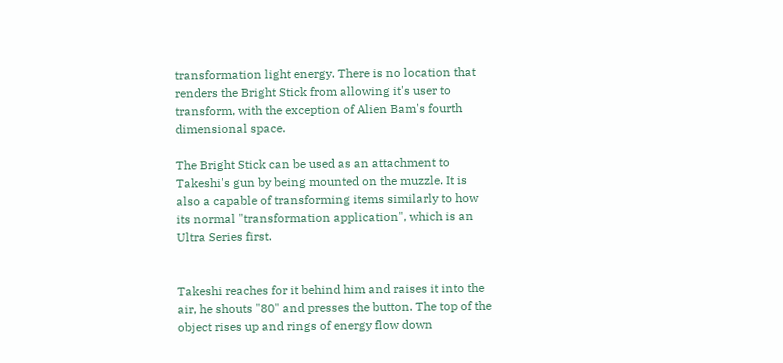transformation light energy. There is no location that renders the Bright Stick from allowing it's user to transform, with the exception of Alien Bam's fourth dimensional space.

The Bright Stick can be used as an attachment to Takeshi's gun by being mounted on the muzzle. It is also a capable of transforming items similarly to how its normal "transformation application", which is an Ultra Series first.


Takeshi reaches for it behind him and raises it into the air, he shouts "80" and presses the button. The top of the object rises up and rings of energy flow down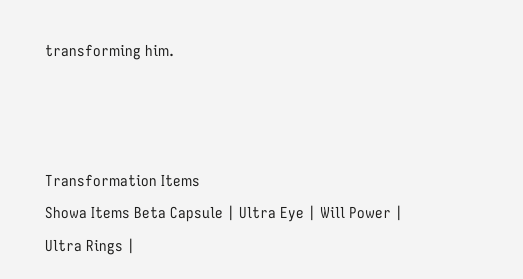transforming him.



Transformation Items
Showa Items Beta Capsule | Ultra Eye | Will Power | Ultra Rings |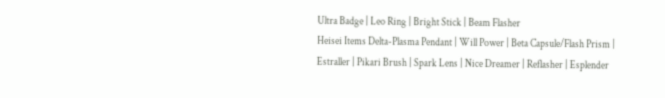Ultra Badge | Leo Ring | Bright Stick | Beam Flasher
Heisei Items Delta-Plasma Pendant | Will Power | Beta Capsule/Flash Prism | Estraller | Pikari Brush | Spark Lens | Nice Dreamer | Reflasher | Esplender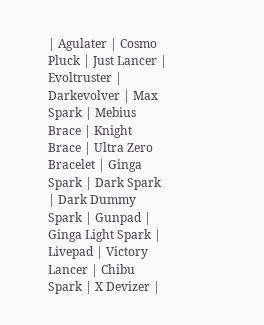| Agulater | Cosmo Pluck | Just Lancer | Evoltruster | Darkevolver | Max Spark | Mebius Brace | Knight Brace | Ultra Zero Bracelet | Ginga Spark | Dark Spark | Dark Dummy Spark | Gunpad | Ginga Light Spark | Livepad | Victory Lancer | Chibu Spark | X Devizer |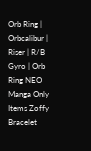Orb Ring | Orbcalibur | Riser | R/B Gyro | Orb Ring NEO
Manga Only Items Zoffy Bracelet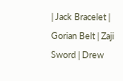| Jack Bracelet | Gorian Belt | Zaji Sword | Drew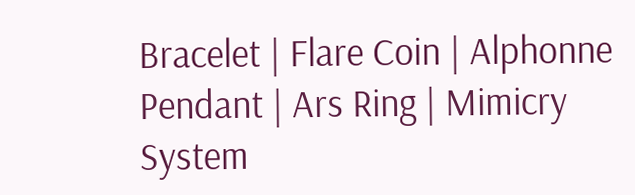Bracelet | Flare Coin | Alphonne Pendant | Ars Ring | Mimicry System